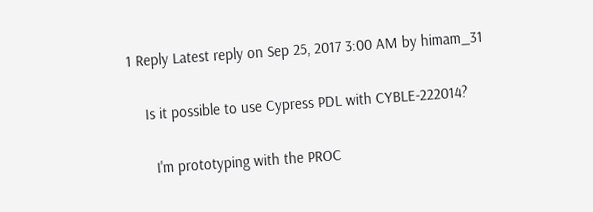1 Reply Latest reply on Sep 25, 2017 3:00 AM by himam_31

    Is it possible to use Cypress PDL with CYBLE-222014?

      I'm prototyping with the PROC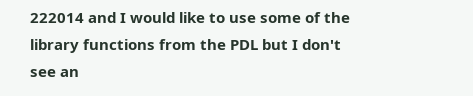222014 and I would like to use some of the library functions from the PDL but I don't see an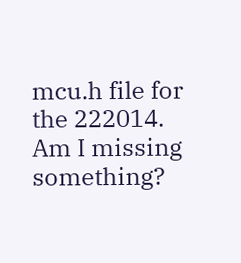mcu.h file for the 222014.  Am I missing something?